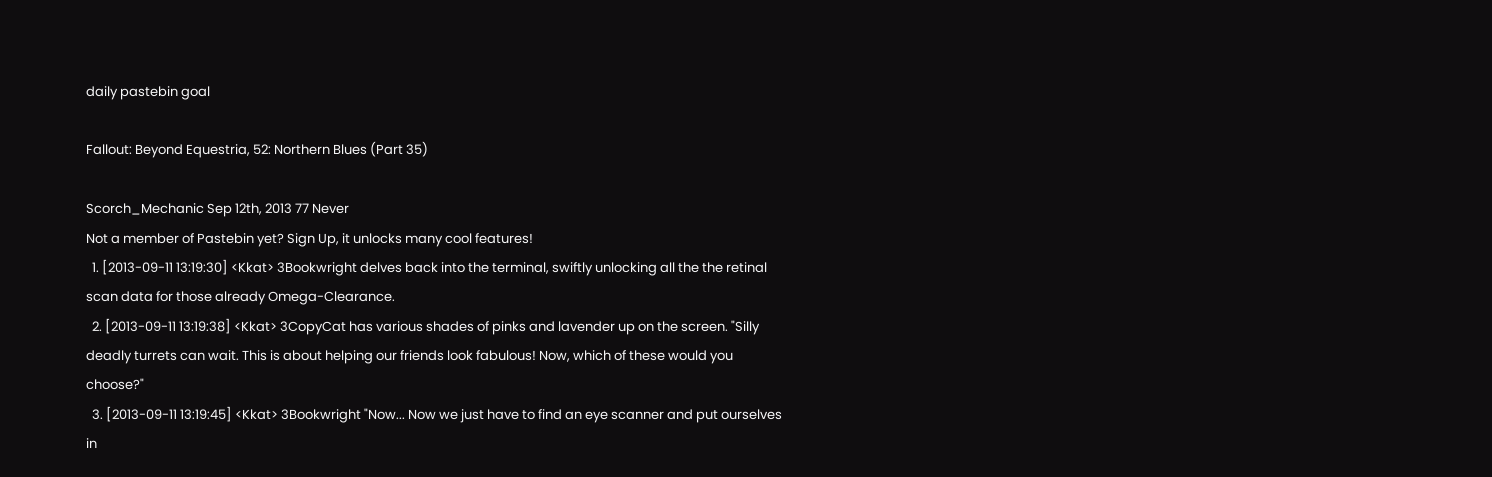daily pastebin goal

Fallout: Beyond Equestria, 52: Northern Blues (Part 35)

Scorch_Mechanic Sep 12th, 2013 77 Never
Not a member of Pastebin yet? Sign Up, it unlocks many cool features!
  1. [2013-09-11 13:19:30] <Kkat> 3Bookwright delves back into the terminal, swiftly unlocking all the the retinal scan data for those already Omega-Clearance.
  2. [2013-09-11 13:19:38] <Kkat> 3CopyCat has various shades of pinks and lavender up on the screen. "Silly deadly turrets can wait. This is about helping our friends look fabulous! Now, which of these would you choose?"
  3. [2013-09-11 13:19:45] <Kkat> 3Bookwright "Now... Now we just have to find an eye scanner and put ourselves in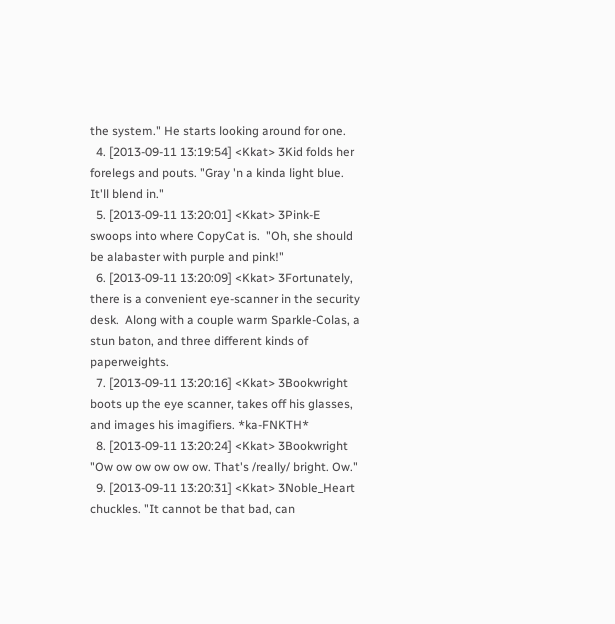the system." He starts looking around for one.
  4. [2013-09-11 13:19:54] <Kkat> 3Kid folds her forelegs and pouts. "Gray 'n a kinda light blue. It'll blend in."
  5. [2013-09-11 13:20:01] <Kkat> 3Pink-E swoops into where CopyCat is.  "Oh, she should be alabaster with purple and pink!"
  6. [2013-09-11 13:20:09] <Kkat> 3Fortunately, there is a convenient eye-scanner in the security desk.  Along with a couple warm Sparkle-Colas, a stun baton, and three different kinds of paperweights.
  7. [2013-09-11 13:20:16] <Kkat> 3Bookwright boots up the eye scanner, takes off his glasses, and images his imagifiers. *ka-FNKTH*
  8. [2013-09-11 13:20:24] <Kkat> 3Bookwright "Ow ow ow ow ow ow. That's /really/ bright. Ow."
  9. [2013-09-11 13:20:31] <Kkat> 3Noble_Heart chuckles. "It cannot be that bad, can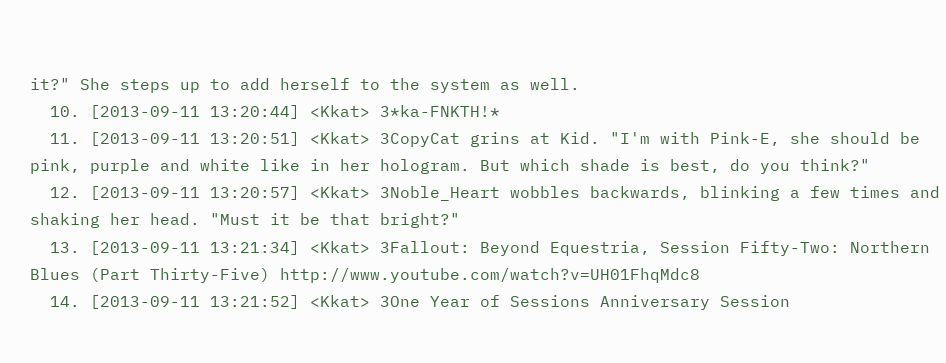it?" She steps up to add herself to the system as well.
  10. [2013-09-11 13:20:44] <Kkat> 3*ka-FNKTH!*
  11. [2013-09-11 13:20:51] <Kkat> 3CopyCat grins at Kid. "I'm with Pink-E, she should be pink, purple and white like in her hologram. But which shade is best, do you think?"
  12. [2013-09-11 13:20:57] <Kkat> 3Noble_Heart wobbles backwards, blinking a few times and shaking her head. "Must it be that bright?"
  13. [2013-09-11 13:21:34] <Kkat> 3Fallout: Beyond Equestria, Session Fifty-Two: Northern Blues (Part Thirty-Five) http://www.youtube.com/watch?v=UH01FhqMdc8
  14. [2013-09-11 13:21:52] <Kkat> 3One Year of Sessions Anniversary Session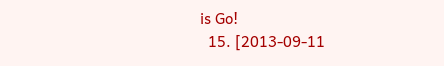is Go!
  15. [2013-09-11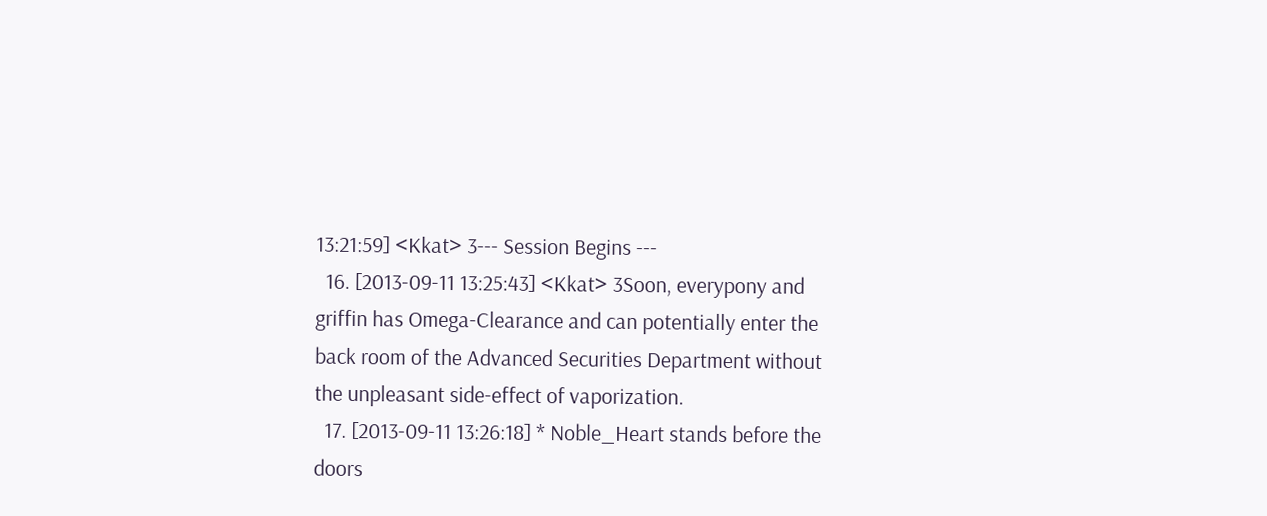13:21:59] <Kkat> 3--- Session Begins ---
  16. [2013-09-11 13:25:43] <Kkat> 3Soon, everypony and griffin has Omega-Clearance and can potentially enter the back room of the Advanced Securities Department without the unpleasant side-effect of vaporization.
  17. [2013-09-11 13:26:18] * Noble_Heart stands before the doors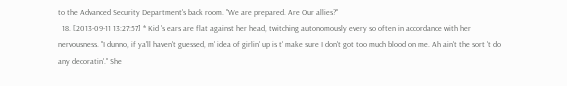to the Advanced Security Department's back room. "We are prepared. Are Our allies?"
  18. [2013-09-11 13:27:57] * Kid 's ears are flat against her head, twitching autonomously every so often in accordance with her nervousness. "I dunno, if ya'll haven't guessed, m' idea of girlin' up is t' make sure I don't got too much blood on me. Ah ain't the sort 't do any decoratin'." She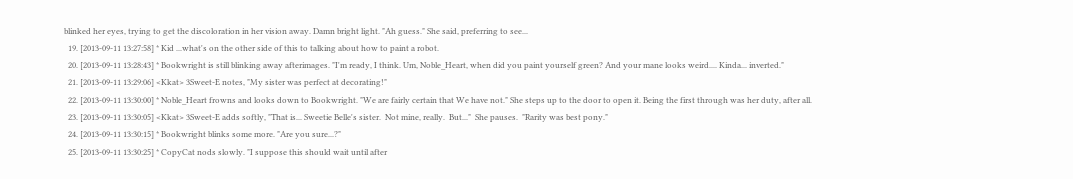blinked her eyes, trying to get the discoloration in her vision away. Damn bright light. "Ah guess." She said, preferring to see...
  19. [2013-09-11 13:27:58] * Kid ...what's on the other side of this to talking about how to paint a robot.
  20. [2013-09-11 13:28:43] * Bookwright is still blinking away afterimages. "I'm ready, I think. Um, Noble_Heart, when did you paint yourself green? And your mane looks weird.... Kinda... inverted."
  21. [2013-09-11 13:29:06] <Kkat> 3Sweet-E notes, "My sister was perfect at decorating!"
  22. [2013-09-11 13:30:00] * Noble_Heart frowns and looks down to Bookwright. "We are fairly certain that We have not." She steps up to the door to open it. Being the first through was her duty, after all.
  23. [2013-09-11 13:30:05] <Kkat> 3Sweet-E adds softly, "That is... Sweetie Belle's sister.  Not mine, really.  But..."  She pauses.  "Rarity was best pony."
  24. [2013-09-11 13:30:15] * Bookwright blinks some more. "Are you sure...?"
  25. [2013-09-11 13:30:25] * CopyCat nods slowly. "I suppose this should wait until after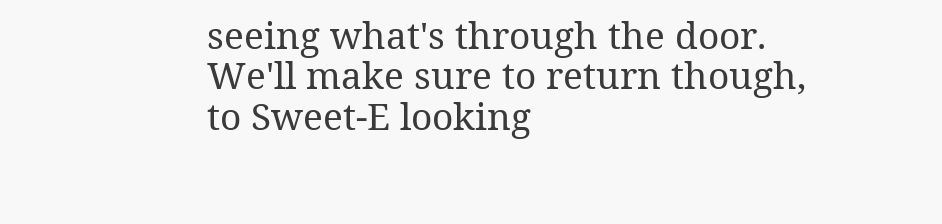seeing what's through the door. We'll make sure to return though, to Sweet-E looking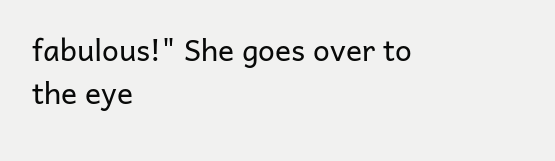fabulous!" She goes over to the eye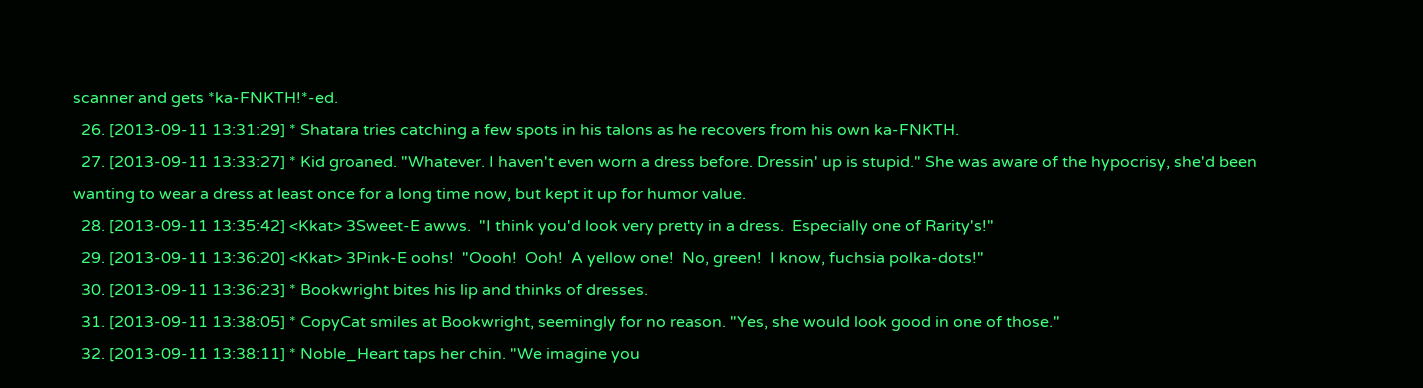scanner and gets *ka-FNKTH!*-ed.
  26. [2013-09-11 13:31:29] * Shatara tries catching a few spots in his talons as he recovers from his own ka-FNKTH.
  27. [2013-09-11 13:33:27] * Kid groaned. "Whatever. I haven't even worn a dress before. Dressin' up is stupid." She was aware of the hypocrisy, she'd been wanting to wear a dress at least once for a long time now, but kept it up for humor value.
  28. [2013-09-11 13:35:42] <Kkat> 3Sweet-E awws.  "I think you'd look very pretty in a dress.  Especially one of Rarity's!"
  29. [2013-09-11 13:36:20] <Kkat> 3Pink-E oohs!  "Oooh!  Ooh!  A yellow one!  No, green!  I know, fuchsia polka-dots!"
  30. [2013-09-11 13:36:23] * Bookwright bites his lip and thinks of dresses.
  31. [2013-09-11 13:38:05] * CopyCat smiles at Bookwright, seemingly for no reason. "Yes, she would look good in one of those."
  32. [2013-09-11 13:38:11] * Noble_Heart taps her chin. "We imagine you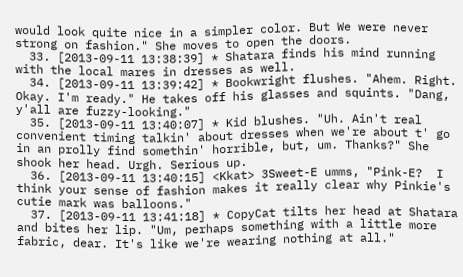would look quite nice in a simpler color. But We were never strong on fashion." She moves to open the doors.
  33. [2013-09-11 13:38:39] * Shatara finds his mind running with the local mares in dresses as well.
  34. [2013-09-11 13:39:42] * Bookwright flushes. "Ahem. Right. Okay. I'm ready." He takes off his glasses and squints. "Dang, y'all are fuzzy-looking."
  35. [2013-09-11 13:40:07] * Kid blushes. "Uh. Ain't real convenient timing talkin' about dresses when we're about t' go in an prolly find somethin' horrible, but, um. Thanks?" She shook her head. Urgh. Serious up.
  36. [2013-09-11 13:40:15] <Kkat> 3Sweet-E umms, "Pink-E?  I think your sense of fashion makes it really clear why Pinkie's cutie mark was balloons."
  37. [2013-09-11 13:41:18] * CopyCat tilts her head at Shatara and bites her lip. "Um, perhaps something with a little more fabric, dear. It's like we're wearing nothing at all."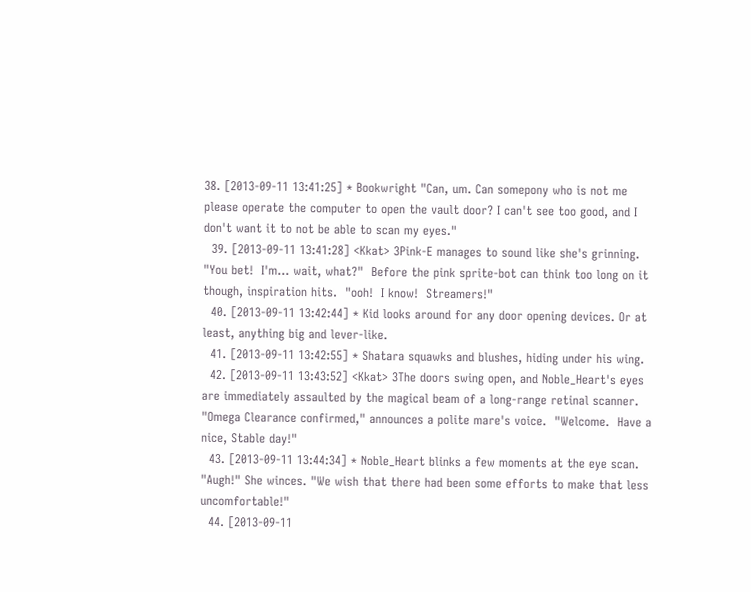38. [2013-09-11 13:41:25] * Bookwright "Can, um. Can somepony who is not me please operate the computer to open the vault door? I can't see too good, and I don't want it to not be able to scan my eyes."
  39. [2013-09-11 13:41:28] <Kkat> 3Pink-E manages to sound like she's grinning.  "You bet!  I'm... wait, what?"  Before the pink sprite-bot can think too long on it though, inspiration hits.  "ooh!  I know!  Streamers!"
  40. [2013-09-11 13:42:44] * Kid looks around for any door opening devices. Or at least, anything big and lever-like.
  41. [2013-09-11 13:42:55] * Shatara squawks and blushes, hiding under his wing.
  42. [2013-09-11 13:43:52] <Kkat> 3The doors swing open, and Noble_Heart's eyes are immediately assaulted by the magical beam of a long-range retinal scanner.  "Omega Clearance confirmed," announces a polite mare's voice.  "Welcome.  Have a nice, Stable day!"
  43. [2013-09-11 13:44:34] * Noble_Heart blinks a few moments at the eye scan. "Augh!" She winces. "We wish that there had been some efforts to make that less uncomfortable!"
  44. [2013-09-11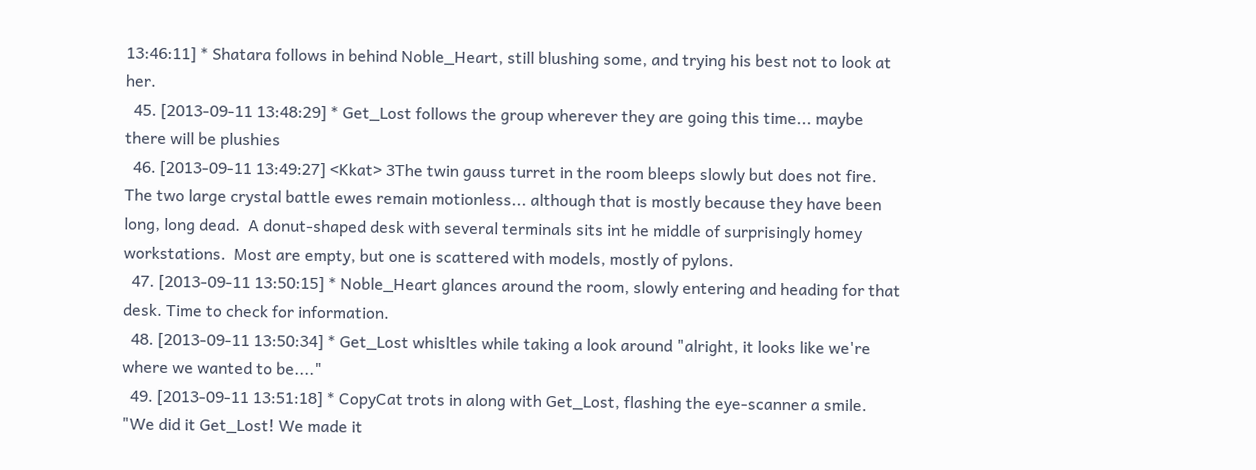13:46:11] * Shatara follows in behind Noble_Heart, still blushing some, and trying his best not to look at her.
  45. [2013-09-11 13:48:29] * Get_Lost follows the group wherever they are going this time... maybe there will be plushies
  46. [2013-09-11 13:49:27] <Kkat> 3The twin gauss turret in the room bleeps slowly but does not fire.  The two large crystal battle ewes remain motionless... although that is mostly because they have been long, long dead.  A donut-shaped desk with several terminals sits int he middle of surprisingly homey workstations.  Most are empty, but one is scattered with models, mostly of pylons.
  47. [2013-09-11 13:50:15] * Noble_Heart glances around the room, slowly entering and heading for that desk. Time to check for information.
  48. [2013-09-11 13:50:34] * Get_Lost whisltles while taking a look around "alright, it looks like we're where we wanted to be...."
  49. [2013-09-11 13:51:18] * CopyCat trots in along with Get_Lost, flashing the eye-scanner a smile. "We did it Get_Lost! We made it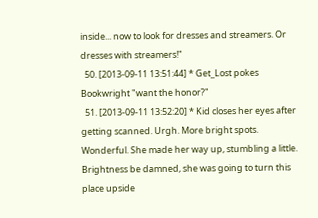inside... now to look for dresses and streamers. Or dresses with streamers!"
  50. [2013-09-11 13:51:44] * Get_Lost pokes Bookwright "want the honor?"
  51. [2013-09-11 13:52:20] * Kid closes her eyes after getting scanned. Urgh. More bright spots. Wonderful. She made her way up, stumbling a little. Brightness be damned, she was going to turn this place upside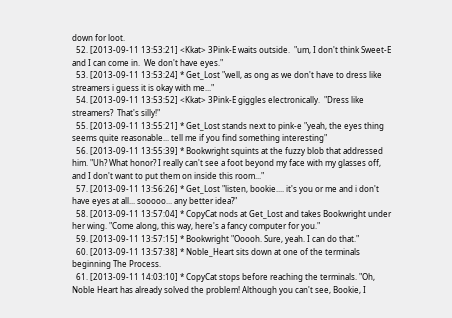down for loot.
  52. [2013-09-11 13:53:21] <Kkat> 3Pink-E waits outside.  "um, I don't think Sweet-E and I can come in.  We don't have eyes."
  53. [2013-09-11 13:53:24] * Get_Lost "well, as ong as we don't have to dress like streamers i guess it is okay with me..."
  54. [2013-09-11 13:53:52] <Kkat> 3Pink-E giggles electronically.  "Dress like streamers?  That's silly!"
  55. [2013-09-11 13:55:21] * Get_Lost stands next to pink-e "yeah, the eyes thing seems quite reasonable... tell me if you find something interesting"
  56. [2013-09-11 13:55:39] * Bookwright squints at the fuzzy blob that addressed him. "Uh? What honor? I really can't see a foot beyond my face with my glasses off, and I don't want to put them on inside this room..."
  57. [2013-09-11 13:56:26] * Get_Lost "listen, bookie.... it's you or me and i don't have eyes at all... sooooo... any better idea?"
  58. [2013-09-11 13:57:04] * CopyCat nods at Get_Lost and takes Bookwright under her wing. "Come along, this way, here's a fancy computer for you."
  59. [2013-09-11 13:57:15] * Bookwright "Ooooh. Sure, yeah. I can do that."
  60. [2013-09-11 13:57:38] * Noble_Heart sits down at one of the terminals beginning The Process.
  61. [2013-09-11 14:03:10] * CopyCat stops before reaching the terminals. "Oh, Noble Heart has already solved the problem! Although you can't see, Bookie, I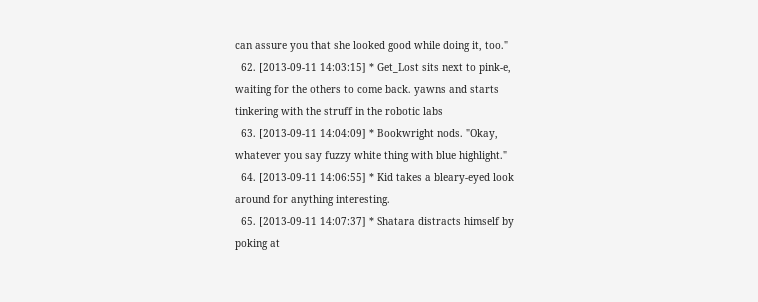can assure you that she looked good while doing it, too."
  62. [2013-09-11 14:03:15] * Get_Lost sits next to pink-e, waiting for the others to come back. yawns and starts tinkering with the struff in the robotic labs
  63. [2013-09-11 14:04:09] * Bookwright nods. "Okay, whatever you say fuzzy white thing with blue highlight."
  64. [2013-09-11 14:06:55] * Kid takes a bleary-eyed look around for anything interesting.
  65. [2013-09-11 14:07:37] * Shatara distracts himself by poking at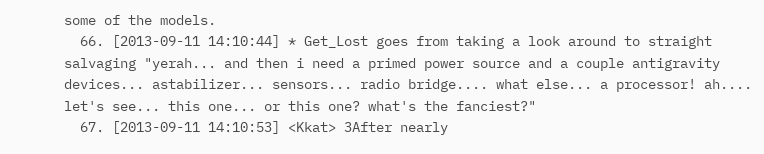some of the models.
  66. [2013-09-11 14:10:44] * Get_Lost goes from taking a look around to straight salvaging "yerah... and then i need a primed power source and a couple antigravity devices... astabilizer... sensors... radio bridge.... what else... a processor! ah.... let's see... this one... or this one? what's the fanciest?"
  67. [2013-09-11 14:10:53] <Kkat> 3After nearly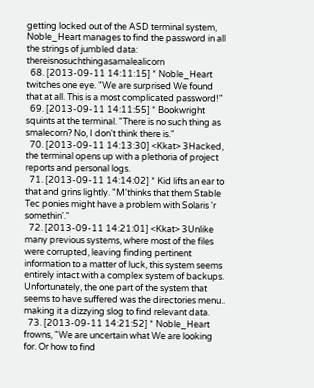getting locked out of the ASD terminal system, Noble_Heart manages to find the password in all the strings of jumbled data: thereisnosuchthingasamalealicorn
  68. [2013-09-11 14:11:15] * Noble_Heart twitches one eye. "We are surprised We found that at all. This is a most complicated password!"
  69. [2013-09-11 14:11:55] * Bookwright squints at the terminal. "There is no such thing as smalecorn? No, I don't think there is."
  70. [2013-09-11 14:13:30] <Kkat> 3Hacked, the terminal opens up with a plethoria of project reports and personal logs.
  71. [2013-09-11 14:14:02] * Kid lifts an ear to that and grins lightly. "M'thinks that them Stable Tec ponies might have a problem with Solaris 'r somethin'."
  72. [2013-09-11 14:21:01] <Kkat> 3Unlike many previous systems, where most of the files were corrupted, leaving finding pertinent information to a matter of luck, this system seems entirely intact with a complex system of backups.  Unfortunately, the one part of the system that seems to have suffered was the directories menu.. making it a dizzying slog to find relevant data.
  73. [2013-09-11 14:21:52] * Noble_Heart frowns, "We are uncertain what We are looking for. Or how to find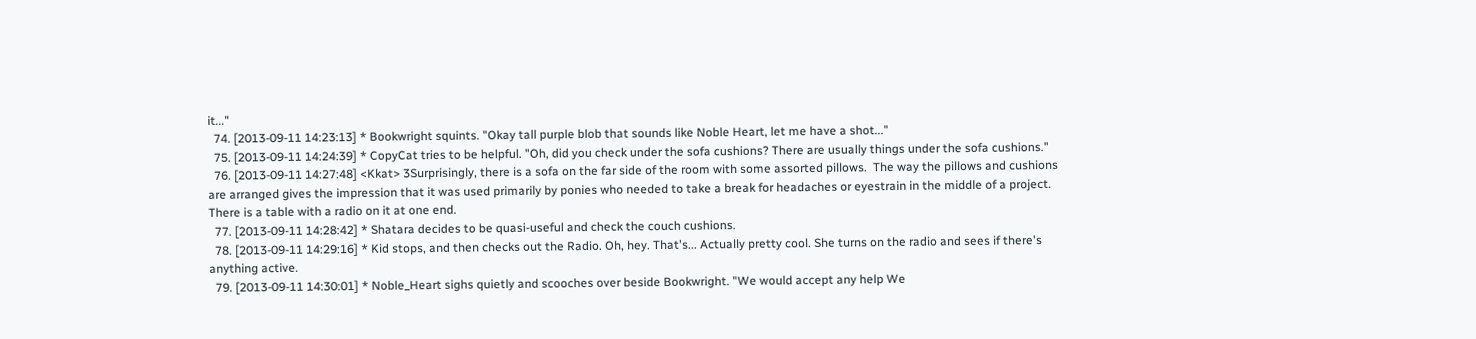it..."
  74. [2013-09-11 14:23:13] * Bookwright squints. "Okay tall purple blob that sounds like Noble Heart, let me have a shot..."
  75. [2013-09-11 14:24:39] * CopyCat tries to be helpful. "Oh, did you check under the sofa cushions? There are usually things under the sofa cushions."
  76. [2013-09-11 14:27:48] <Kkat> 3Surprisingly, there is a sofa on the far side of the room with some assorted pillows.  The way the pillows and cushions are arranged gives the impression that it was used primarily by ponies who needed to take a break for headaches or eyestrain in the middle of a project.  There is a table with a radio on it at one end.
  77. [2013-09-11 14:28:42] * Shatara decides to be quasi-useful and check the couch cushions.
  78. [2013-09-11 14:29:16] * Kid stops, and then checks out the Radio. Oh, hey. That's... Actually pretty cool. She turns on the radio and sees if there's anything active.
  79. [2013-09-11 14:30:01] * Noble_Heart sighs quietly and scooches over beside Bookwright. "We would accept any help We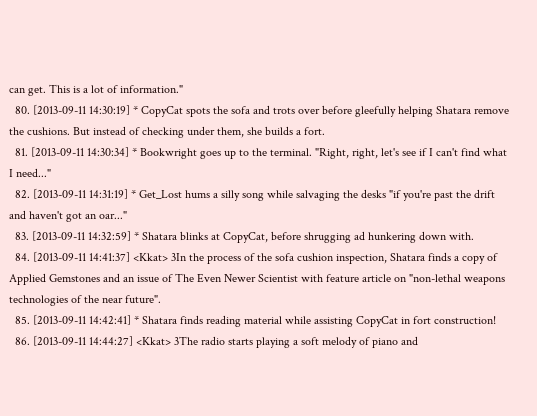can get. This is a lot of information."
  80. [2013-09-11 14:30:19] * CopyCat spots the sofa and trots over before gleefully helping Shatara remove the cushions. But instead of checking under them, she builds a fort.
  81. [2013-09-11 14:30:34] * Bookwright goes up to the terminal. "Right, right, let's see if I can't find what I need..."
  82. [2013-09-11 14:31:19] * Get_Lost hums a silly song while salvaging the desks "if you're past the drift and haven't got an oar..."
  83. [2013-09-11 14:32:59] * Shatara blinks at CopyCat, before shrugging ad hunkering down with.
  84. [2013-09-11 14:41:37] <Kkat> 3In the process of the sofa cushion inspection, Shatara finds a copy of Applied Gemstones and an issue of The Even Newer Scientist with feature article on "non-lethal weapons technologies of the near future".
  85. [2013-09-11 14:42:41] * Shatara finds reading material while assisting CopyCat in fort construction!
  86. [2013-09-11 14:44:27] <Kkat> 3The radio starts playing a soft melody of piano and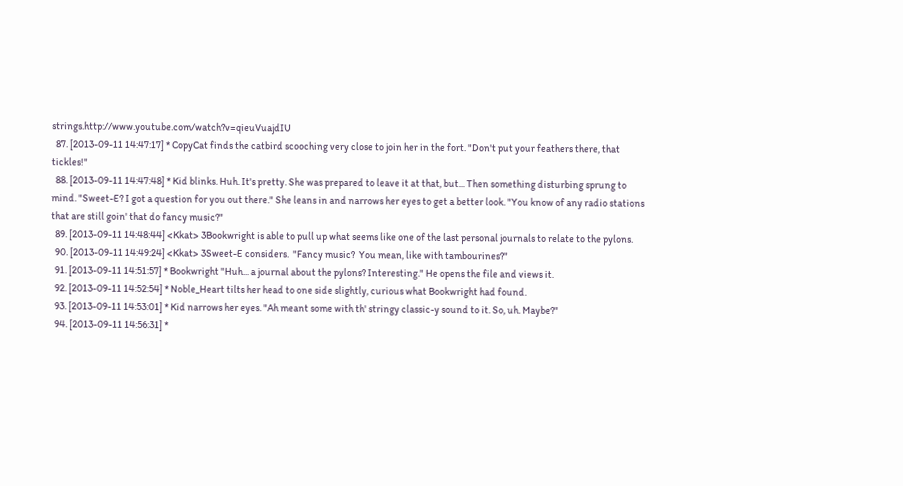strings.http://www.youtube.com/watch?v=qieuVuajdIU
  87. [2013-09-11 14:47:17] * CopyCat finds the catbird scooching very close to join her in the fort. "Don't put your feathers there, that tickles!"
  88. [2013-09-11 14:47:48] * Kid blinks. Huh. It's pretty. She was prepared to leave it at that, but... Then something disturbing sprung to mind. "Sweet-E? I got a question for you out there." She leans in and narrows her eyes to get a better look. "You know of any radio stations that are still goin' that do fancy music?"
  89. [2013-09-11 14:48:44] <Kkat> 3Bookwright is able to pull up what seems like one of the last personal journals to relate to the pylons.
  90. [2013-09-11 14:49:24] <Kkat> 3Sweet-E considers.  "Fancy music?  You mean, like with tambourines?"
  91. [2013-09-11 14:51:57] * Bookwright "Huh... a journal about the pylons? Interesting." He opens the file and views it.
  92. [2013-09-11 14:52:54] * Noble_Heart tilts her head to one side slightly, curious what Bookwright had found.
  93. [2013-09-11 14:53:01] * Kid narrows her eyes. "Ah meant some with th' stringy classic-y sound to it. So, uh. Maybe?"
  94. [2013-09-11 14:56:31] *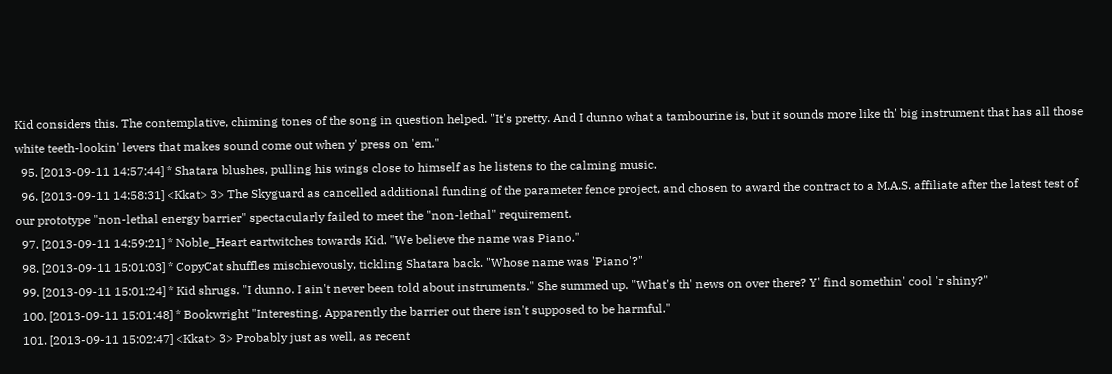Kid considers this. The contemplative, chiming tones of the song in question helped. "It's pretty. And I dunno what a tambourine is, but it sounds more like th' big instrument that has all those white teeth-lookin' levers that makes sound come out when y' press on 'em."
  95. [2013-09-11 14:57:44] * Shatara blushes, pulling his wings close to himself as he listens to the calming music.
  96. [2013-09-11 14:58:31] <Kkat> 3> The Skyguard as cancelled additional funding of the parameter fence project, and chosen to award the contract to a M.A.S. affiliate after the latest test of our prototype "non-lethal energy barrier" spectacularly failed to meet the "non-lethal" requirement.
  97. [2013-09-11 14:59:21] * Noble_Heart eartwitches towards Kid. "We believe the name was Piano."
  98. [2013-09-11 15:01:03] * CopyCat shuffles mischievously, tickling Shatara back. "Whose name was 'Piano'?"
  99. [2013-09-11 15:01:24] * Kid shrugs. "I dunno. I ain't never been told about instruments." She summed up. "What's th' news on over there? Y' find somethin' cool 'r shiny?"
  100. [2013-09-11 15:01:48] * Bookwright "Interesting. Apparently the barrier out there isn't supposed to be harmful."
  101. [2013-09-11 15:02:47] <Kkat> 3> Probably just as well, as recent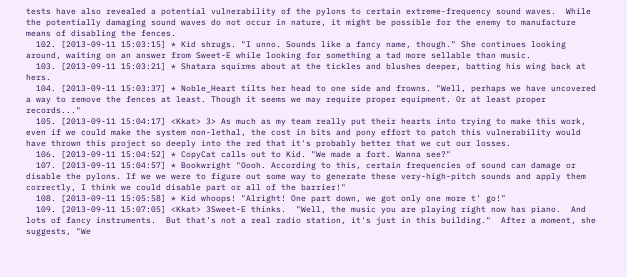tests have also revealed a potential vulnerability of the pylons to certain extreme-frequency sound waves.  While the potentially damaging sound waves do not occur in nature, it might be possible for the enemy to manufacture means of disabling the fences.
  102. [2013-09-11 15:03:15] * Kid shrugs. "I unno. Sounds like a fancy name, though." She continues looking around, waiting on an answer from Sweet-E while looking for something a tad more sellable than music.
  103. [2013-09-11 15:03:21] * Shatara squirms about at the tickles and blushes deeper, batting his wing back at hers.
  104. [2013-09-11 15:03:37] * Noble_Heart tilts her head to one side and frowns. "Well, perhaps we have uncovered a way to remove the fences at least. Though it seems we may require proper equipment. Or at least proper records..."
  105. [2013-09-11 15:04:17] <Kkat> 3> As much as my team really put their hearts into trying to make this work, even if we could make the system non-lethal, the cost in bits and pony effort to patch this vulnerability would have thrown this project so deeply into the red that it's probably better that we cut our losses.
  106. [2013-09-11 15:04:52] * CopyCat calls out to Kid. "We made a fort. Wanna see?"
  107. [2013-09-11 15:04:57] * Bookwright "Oooh. According to this, certain frequencies of sound can damage or disable the pylons. If we we were to figure out some way to generate these very-high-pitch sounds and apply them correctly, I think we could disable part or all of the barrier!"
  108. [2013-09-11 15:05:58] * Kid whoops! "Alright! One part down, we got only one more t' go!"
  109. [2013-09-11 15:07:05] <Kkat> 3Sweet-E thinks.  "Well, the music you are playing right now has piano.  And lots of fancy instruments.  But that's not a real radio station, it's just in this building."  After a moment, she suggests, "We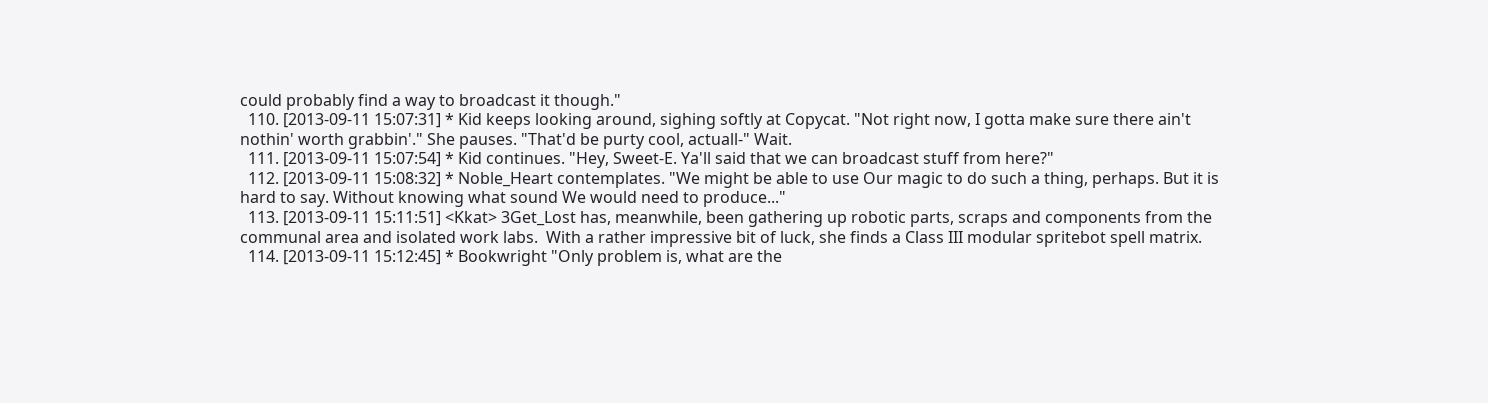could probably find a way to broadcast it though."
  110. [2013-09-11 15:07:31] * Kid keeps looking around, sighing softly at Copycat. "Not right now, I gotta make sure there ain't nothin' worth grabbin'." She pauses. "That'd be purty cool, actuall-" Wait.
  111. [2013-09-11 15:07:54] * Kid continues. "Hey, Sweet-E. Ya'll said that we can broadcast stuff from here?"
  112. [2013-09-11 15:08:32] * Noble_Heart contemplates. "We might be able to use Our magic to do such a thing, perhaps. But it is hard to say. Without knowing what sound We would need to produce..."
  113. [2013-09-11 15:11:51] <Kkat> 3Get_Lost has, meanwhile, been gathering up robotic parts, scraps and components from the communal area and isolated work labs.  With a rather impressive bit of luck, she finds a Class III modular spritebot spell matrix.
  114. [2013-09-11 15:12:45] * Bookwright "Only problem is, what are the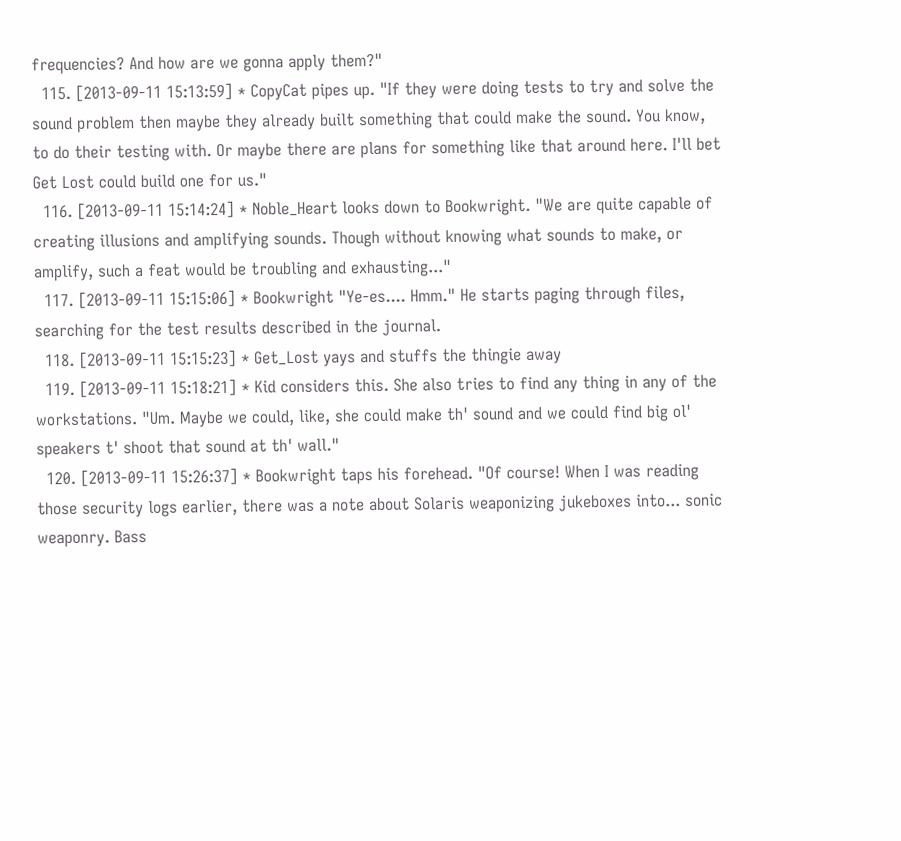frequencies? And how are we gonna apply them?"
  115. [2013-09-11 15:13:59] * CopyCat pipes up. "If they were doing tests to try and solve the sound problem then maybe they already built something that could make the sound. You know, to do their testing with. Or maybe there are plans for something like that around here. I'll bet Get Lost could build one for us."
  116. [2013-09-11 15:14:24] * Noble_Heart looks down to Bookwright. "We are quite capable of creating illusions and amplifying sounds. Though without knowing what sounds to make, or amplify, such a feat would be troubling and exhausting..."
  117. [2013-09-11 15:15:06] * Bookwright "Ye-es.... Hmm." He starts paging through files, searching for the test results described in the journal.
  118. [2013-09-11 15:15:23] * Get_Lost yays and stuffs the thingie away
  119. [2013-09-11 15:18:21] * Kid considers this. She also tries to find any thing in any of the workstations. "Um. Maybe we could, like, she could make th' sound and we could find big ol' speakers t' shoot that sound at th' wall."
  120. [2013-09-11 15:26:37] * Bookwright taps his forehead. "Of course! When I was reading those security logs earlier, there was a note about Solaris weaponizing jukeboxes into... sonic weaponry. Bass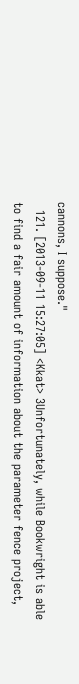cannons, I suppose."
  121. [2013-09-11 15:27:05] <Kkat> 3Unfortunately, while Bookwright is able to find a fair amount of information about the parameter fence project,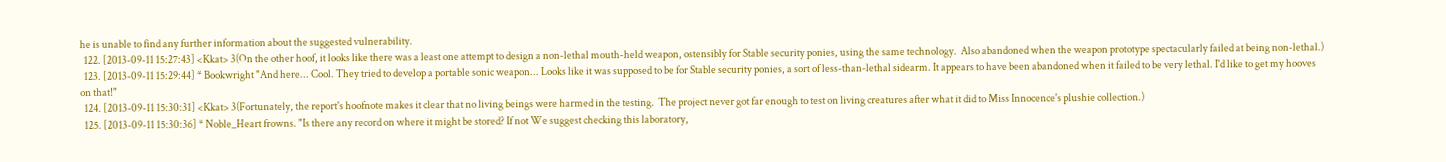he is unable to find any further information about the suggested vulnerability.
  122. [2013-09-11 15:27:43] <Kkat> 3(On the other hoof, it looks like there was a least one attempt to design a non-lethal mouth-held weapon, ostensibly for Stable security ponies, using the same technology.  Also abandoned when the weapon prototype spectacularly failed at being non-lethal.)
  123. [2013-09-11 15:29:44] * Bookwright "And here... Cool. They tried to develop a portable sonic weapon... Looks like it was supposed to be for Stable security ponies, a sort of less-than-lethal sidearm. It appears to have been abandoned when it failed to be very lethal. I'd like to get my hooves on that!"
  124. [2013-09-11 15:30:31] <Kkat> 3(Fortunately, the report's hoofnote makes it clear that no living beings were harmed in the testing.  The project never got far enough to test on living creatures after what it did to Miss Innocence's plushie collection.)
  125. [2013-09-11 15:30:36] * Noble_Heart frowns. "Is there any record on where it might be stored? If not We suggest checking this laboratory,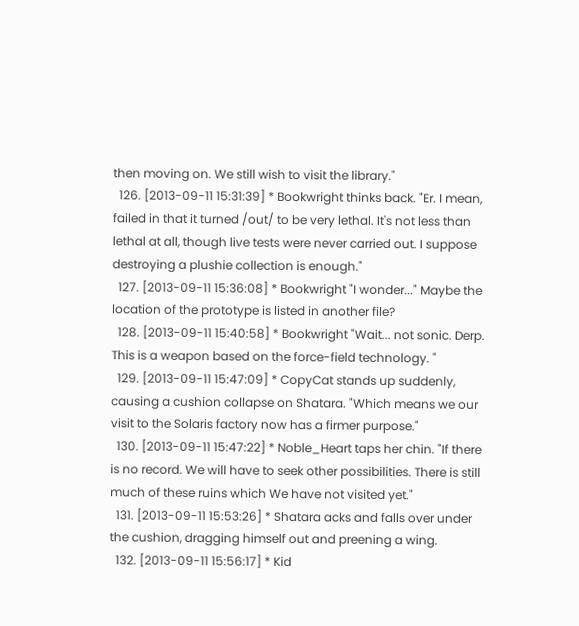then moving on. We still wish to visit the library."
  126. [2013-09-11 15:31:39] * Bookwright thinks back. "Er. I mean, failed in that it turned /out/ to be very lethal. It's not less than lethal at all, though live tests were never carried out. I suppose destroying a plushie collection is enough."
  127. [2013-09-11 15:36:08] * Bookwright "I wonder..." Maybe the location of the prototype is listed in another file?
  128. [2013-09-11 15:40:58] * Bookwright "Wait... not sonic. Derp. This is a weapon based on the force-field technology. "
  129. [2013-09-11 15:47:09] * CopyCat stands up suddenly, causing a cushion collapse on Shatara. "Which means we our visit to the Solaris factory now has a firmer purpose."
  130. [2013-09-11 15:47:22] * Noble_Heart taps her chin. "If there is no record. We will have to seek other possibilities. There is still much of these ruins which We have not visited yet."
  131. [2013-09-11 15:53:26] * Shatara acks and falls over under the cushion, dragging himself out and preening a wing.
  132. [2013-09-11 15:56:17] * Kid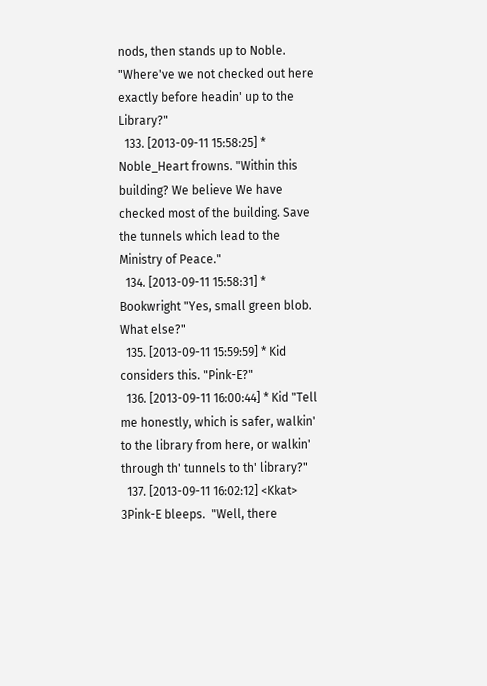nods, then stands up to Noble. "Where've we not checked out here exactly before headin' up to the Library?"
  133. [2013-09-11 15:58:25] * Noble_Heart frowns. "Within this building? We believe We have checked most of the building. Save the tunnels which lead to the Ministry of Peace."
  134. [2013-09-11 15:58:31] * Bookwright "Yes, small green blob. What else?"
  135. [2013-09-11 15:59:59] * Kid considers this. "Pink-E?"
  136. [2013-09-11 16:00:44] * Kid "Tell me honestly, which is safer, walkin' to the library from here, or walkin' through th' tunnels to th' library?"
  137. [2013-09-11 16:02:12] <Kkat> 3Pink-E bleeps.  "Well, there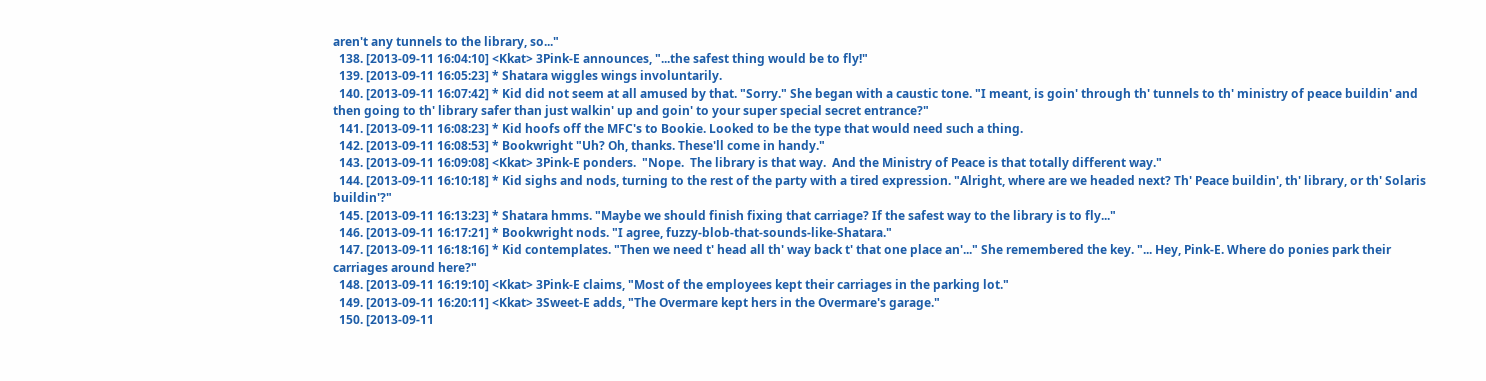aren't any tunnels to the library, so..."
  138. [2013-09-11 16:04:10] <Kkat> 3Pink-E announces, "...the safest thing would be to fly!"
  139. [2013-09-11 16:05:23] * Shatara wiggles wings involuntarily.
  140. [2013-09-11 16:07:42] * Kid did not seem at all amused by that. "Sorry." She began with a caustic tone. "I meant, is goin' through th' tunnels to th' ministry of peace buildin' and then going to th' library safer than just walkin' up and goin' to your super special secret entrance?"
  141. [2013-09-11 16:08:23] * Kid hoofs off the MFC's to Bookie. Looked to be the type that would need such a thing.
  142. [2013-09-11 16:08:53] * Bookwright "Uh? Oh, thanks. These'll come in handy."
  143. [2013-09-11 16:09:08] <Kkat> 3Pink-E ponders.  "Nope.  The library is that way.  And the Ministry of Peace is that totally different way."
  144. [2013-09-11 16:10:18] * Kid sighs and nods, turning to the rest of the party with a tired expression. "Alright, where are we headed next? Th' Peace buildin', th' library, or th' Solaris buildin'?"
  145. [2013-09-11 16:13:23] * Shatara hmms. "Maybe we should finish fixing that carriage? If the safest way to the library is to fly..."
  146. [2013-09-11 16:17:21] * Bookwright nods. "I agree, fuzzy-blob-that-sounds-like-Shatara."
  147. [2013-09-11 16:18:16] * Kid contemplates. "Then we need t' head all th' way back t' that one place an'..." She remembered the key. "... Hey, Pink-E. Where do ponies park their carriages around here?"
  148. [2013-09-11 16:19:10] <Kkat> 3Pink-E claims, "Most of the employees kept their carriages in the parking lot."
  149. [2013-09-11 16:20:11] <Kkat> 3Sweet-E adds, "The Overmare kept hers in the Overmare's garage."
  150. [2013-09-11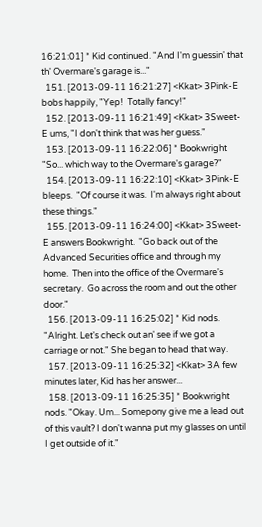16:21:01] * Kid continued. "And I'm guessin' that th' Overmare's garage is..."
  151. [2013-09-11 16:21:27] <Kkat> 3Pink-E bobs happily, "Yep!  Totally fancy!"
  152. [2013-09-11 16:21:49] <Kkat> 3Sweet-E ums, "I don't think that was her guess."
  153. [2013-09-11 16:22:06] * Bookwright "So... which way to the Overmare's garage?"
  154. [2013-09-11 16:22:10] <Kkat> 3Pink-E bleeps.  "Of course it was.  I'm always right about these things."
  155. [2013-09-11 16:24:00] <Kkat> 3Sweet-E answers Bookwright.  "Go back out of the Advanced Securities office and through my home.  Then into the office of the Overmare's secretary.  Go across the room and out the other door."
  156. [2013-09-11 16:25:02] * Kid nods. "Alright. Let's check out an' see if we got a carriage or not." She began to head that way.
  157. [2013-09-11 16:25:32] <Kkat> 3A few minutes later, Kid has her answer...
  158. [2013-09-11 16:25:35] * Bookwright nods. "Okay. Um... Somepony give me a lead out of this vault? I don't wanna put my glasses on until I get outside of it."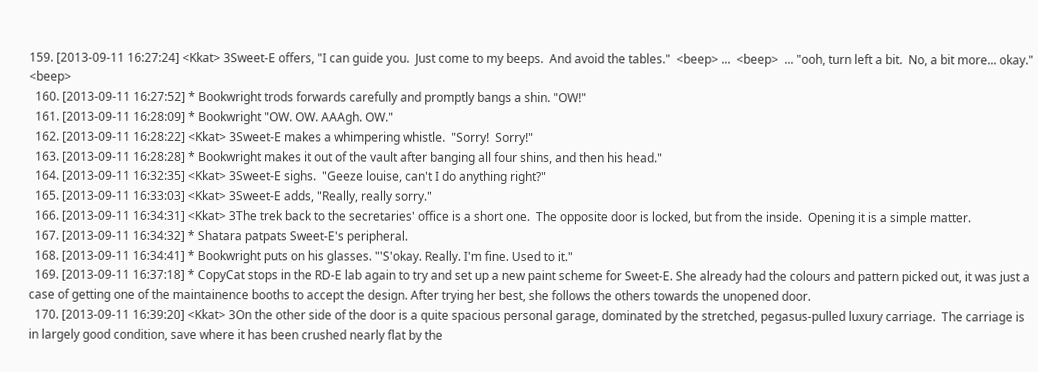159. [2013-09-11 16:27:24] <Kkat> 3Sweet-E offers, "I can guide you.  Just come to my beeps.  And avoid the tables."  <beep> ...  <beep>  ... "ooh, turn left a bit.  No, a bit more... okay."  <beep>
  160. [2013-09-11 16:27:52] * Bookwright trods forwards carefully and promptly bangs a shin. "OW!"
  161. [2013-09-11 16:28:09] * Bookwright "OW. OW. AAAgh. OW."
  162. [2013-09-11 16:28:22] <Kkat> 3Sweet-E makes a whimpering whistle.  "Sorry!  Sorry!"
  163. [2013-09-11 16:28:28] * Bookwright makes it out of the vault after banging all four shins, and then his head."
  164. [2013-09-11 16:32:35] <Kkat> 3Sweet-E sighs.  "Geeze louise, can't I do anything right?"
  165. [2013-09-11 16:33:03] <Kkat> 3Sweet-E adds, "Really, really sorry."
  166. [2013-09-11 16:34:31] <Kkat> 3The trek back to the secretaries' office is a short one.  The opposite door is locked, but from the inside.  Opening it is a simple matter.
  167. [2013-09-11 16:34:32] * Shatara patpats Sweet-E's peripheral.
  168. [2013-09-11 16:34:41] * Bookwright puts on his glasses. "'S'okay. Really. I'm fine. Used to it."
  169. [2013-09-11 16:37:18] * CopyCat stops in the RD-E lab again to try and set up a new paint scheme for Sweet-E. She already had the colours and pattern picked out, it was just a case of getting one of the maintainence booths to accept the design. After trying her best, she follows the others towards the unopened door.
  170. [2013-09-11 16:39:20] <Kkat> 3On the other side of the door is a quite spacious personal garage, dominated by the stretched, pegasus-pulled luxury carriage.  The carriage is in largely good condition, save where it has been crushed nearly flat by the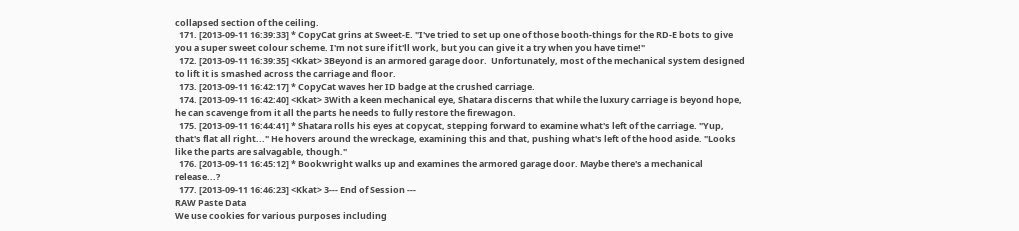collapsed section of the ceiling.
  171. [2013-09-11 16:39:33] * CopyCat grins at Sweet-E. "I've tried to set up one of those booth-things for the RD-E bots to give you a super sweet colour scheme. I'm not sure if it'll work, but you can give it a try when you have time!"
  172. [2013-09-11 16:39:35] <Kkat> 3Beyond is an armored garage door.  Unfortunately, most of the mechanical system designed to lift it is smashed across the carriage and floor.
  173. [2013-09-11 16:42:17] * CopyCat waves her ID badge at the crushed carriage.
  174. [2013-09-11 16:42:40] <Kkat> 3With a keen mechanical eye, Shatara discerns that while the luxury carriage is beyond hope, he can scavenge from it all the parts he needs to fully restore the firewagon.
  175. [2013-09-11 16:44:41] * Shatara rolls his eyes at copycat, stepping forward to examine what's left of the carriage. "Yup, that's flat all right..." He hovers around the wreckage, examining this and that, pushing what's left of the hood aside. "Looks like the parts are salvagable, though."
  176. [2013-09-11 16:45:12] * Bookwright walks up and examines the armored garage door. Maybe there's a mechanical release...?
  177. [2013-09-11 16:46:23] <Kkat> 3--- End of Session ---
RAW Paste Data
We use cookies for various purposes including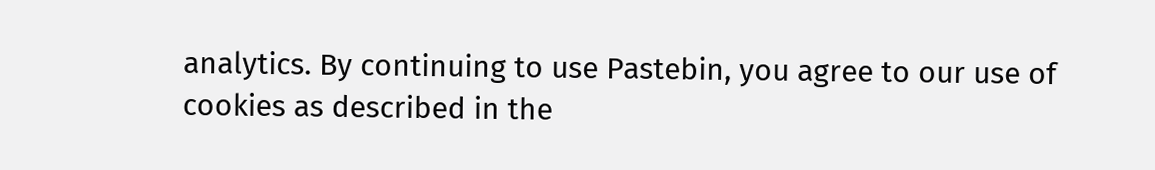analytics. By continuing to use Pastebin, you agree to our use of cookies as described in the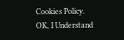Cookies Policy. OK, I Understand